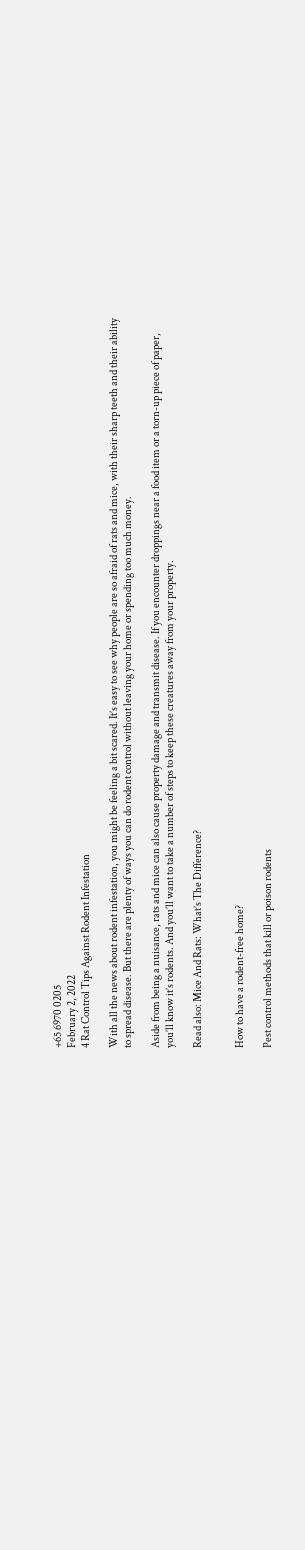+65 6970 0205
February 2, 2022
4 Rat Control Tips Against Rodent Infestation

With all the news about rodent infestation, you might be feeling a bit scared. It’s easy to see why people are so afraid of rats and mice, with their sharp teeth and their ability to spread disease. But there are plenty of ways you can do rodent control without leaving your home or spending too much money.

Aside from being a nuisance, rats and mice can also cause property damage and transmit disease. If you encounter droppings near a food item or a torn-up piece of paper, you’ll know it’s rodents. And you’ll want to take a number of steps to keep these creatures away from your property.

Read also: Mice And Rats: What’s The Difference?


How to have a rodent-free home?

Pest control methods that kill or poison rodents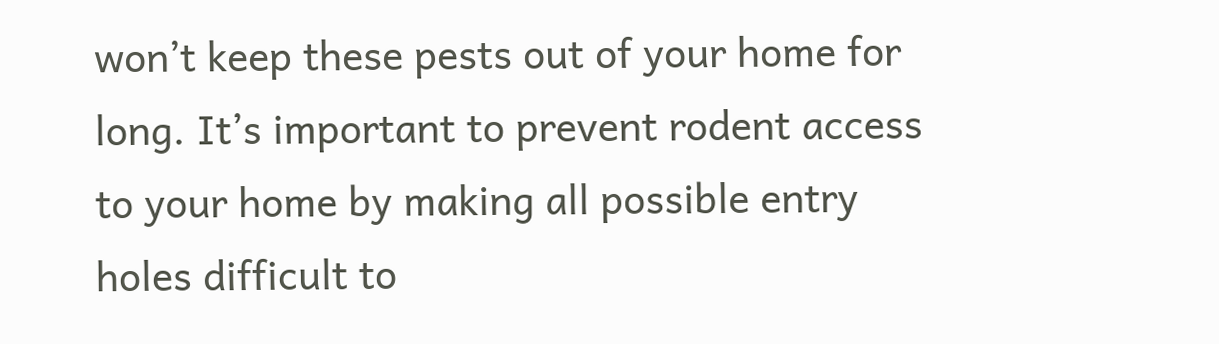won’t keep these pests out of your home for long. It’s important to prevent rodent access to your home by making all possible entry holes difficult to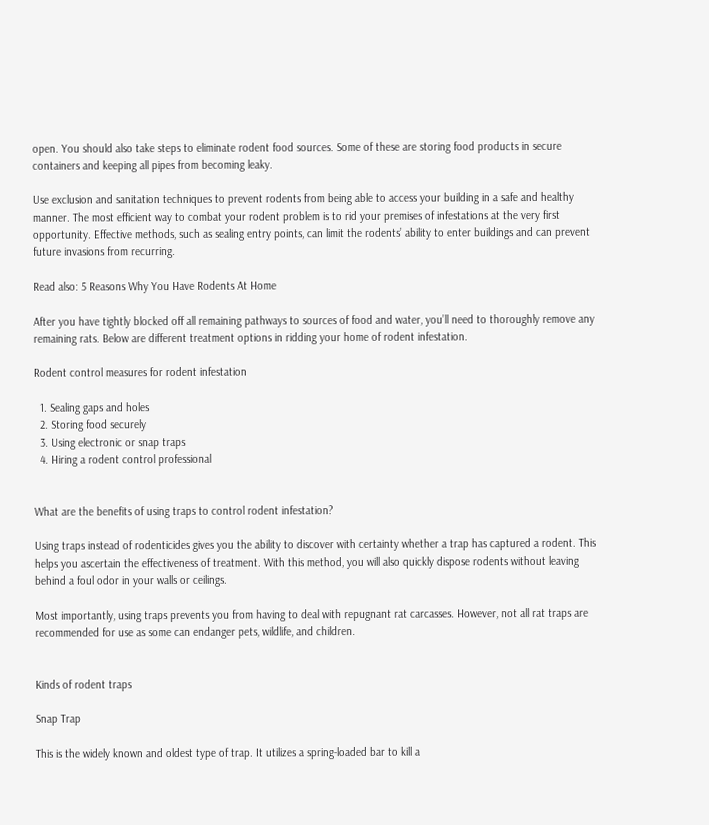open. You should also take steps to eliminate rodent food sources. Some of these are storing food products in secure containers and keeping all pipes from becoming leaky.

Use exclusion and sanitation techniques to prevent rodents from being able to access your building in a safe and healthy manner. The most efficient way to combat your rodent problem is to rid your premises of infestations at the very first opportunity. Effective methods, such as sealing entry points, can limit the rodents’ ability to enter buildings and can prevent future invasions from recurring.

Read also: 5 Reasons Why You Have Rodents At Home

After you have tightly blocked off all remaining pathways to sources of food and water, you’ll need to thoroughly remove any remaining rats. Below are different treatment options in ridding your home of rodent infestation.

Rodent control measures for rodent infestation

  1. Sealing gaps and holes
  2. Storing food securely
  3. Using electronic or snap traps
  4. Hiring a rodent control professional


What are the benefits of using traps to control rodent infestation?

Using traps instead of rodenticides gives you the ability to discover with certainty whether a trap has captured a rodent. This helps you ascertain the effectiveness of treatment. With this method, you will also quickly dispose rodents without leaving behind a foul odor in your walls or ceilings.

Most importantly, using traps prevents you from having to deal with repugnant rat carcasses. However, not all rat traps are recommended for use as some can endanger pets, wildlife, and children.


Kinds of rodent traps

Snap Trap

This is the widely known and oldest type of trap. It utilizes a spring-loaded bar to kill a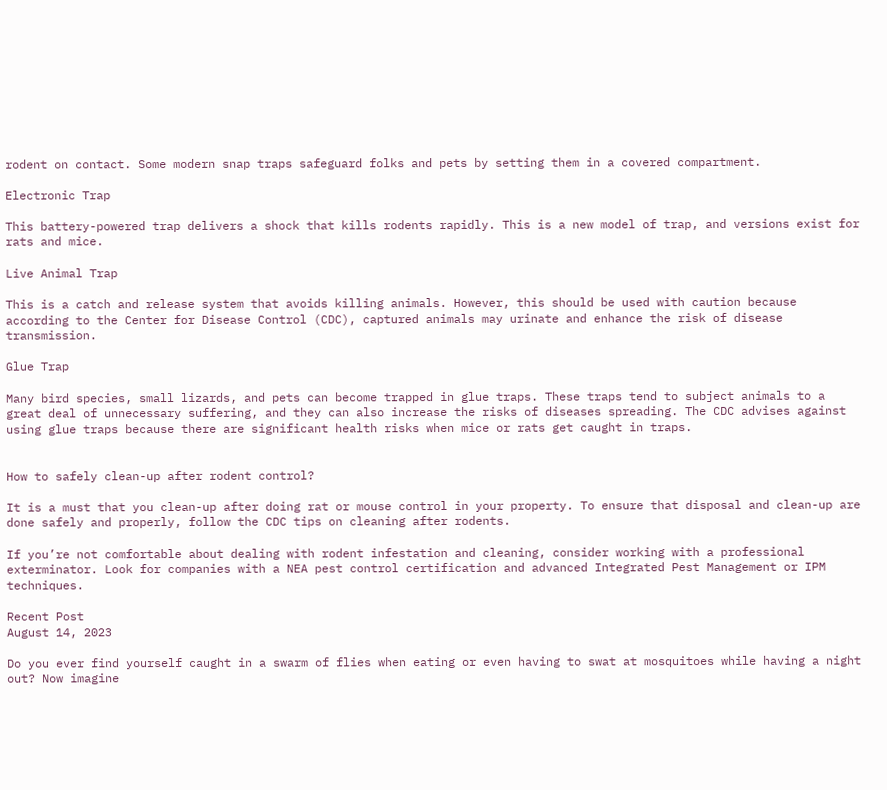rodent on contact. Some modern snap traps safeguard folks and pets by setting them in a covered compartment.

Electronic Trap

This battery-powered trap delivers a shock that kills rodents rapidly. This is a new model of trap, and versions exist for rats and mice.

Live Animal Trap

This is a catch and release system that avoids killing animals. However, this should be used with caution because according to the Center for Disease Control (CDC), captured animals may urinate and enhance the risk of disease transmission.

Glue Trap

Many bird species, small lizards, and pets can become trapped in glue traps. These traps tend to subject animals to a great deal of unnecessary suffering, and they can also increase the risks of diseases spreading. The CDC advises against using glue traps because there are significant health risks when mice or rats get caught in traps.


How to safely clean-up after rodent control?

It is a must that you clean-up after doing rat or mouse control in your property. To ensure that disposal and clean-up are done safely and properly, follow the CDC tips on cleaning after rodents.

If you’re not comfortable about dealing with rodent infestation and cleaning, consider working with a professional exterminator. Look for companies with a NEA pest control certification and advanced Integrated Pest Management or IPM techniques.

Recent Post
August 14, 2023

Do you ever find yourself caught in a swarm of flies when eating or even having to swat at mosquitoes while having a night out? Now imagine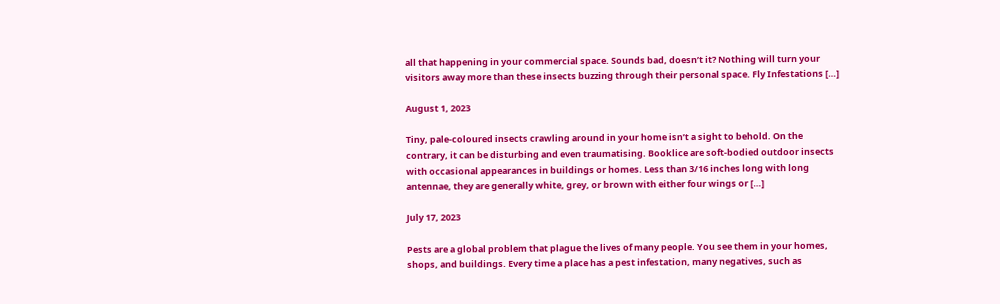all that happening in your commercial space. Sounds bad, doesn’t it? Nothing will turn your visitors away more than these insects buzzing through their personal space. Fly Infestations […]

August 1, 2023

Tiny, pale-coloured insects crawling around in your home isn’t a sight to behold. On the contrary, it can be disturbing and even traumatising. Booklice are soft-bodied outdoor insects with occasional appearances in buildings or homes. Less than 3/16 inches long with long antennae, they are generally white, grey, or brown with either four wings or […]

July 17, 2023

Pests are a global problem that plague the lives of many people. You see them in your homes, shops, and buildings. Every time a place has a pest infestation, many negatives, such as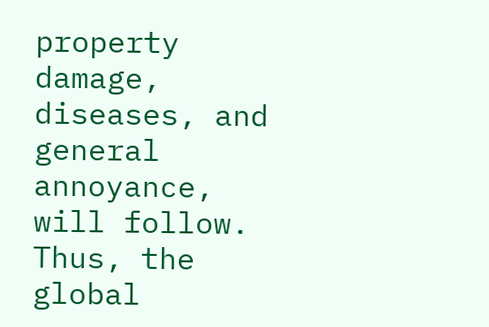property damage, diseases, and general annoyance, will follow. Thus, the global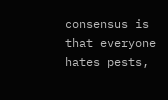consensus is that everyone hates pests,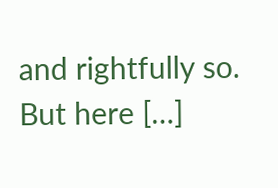and rightfully so. But here […]